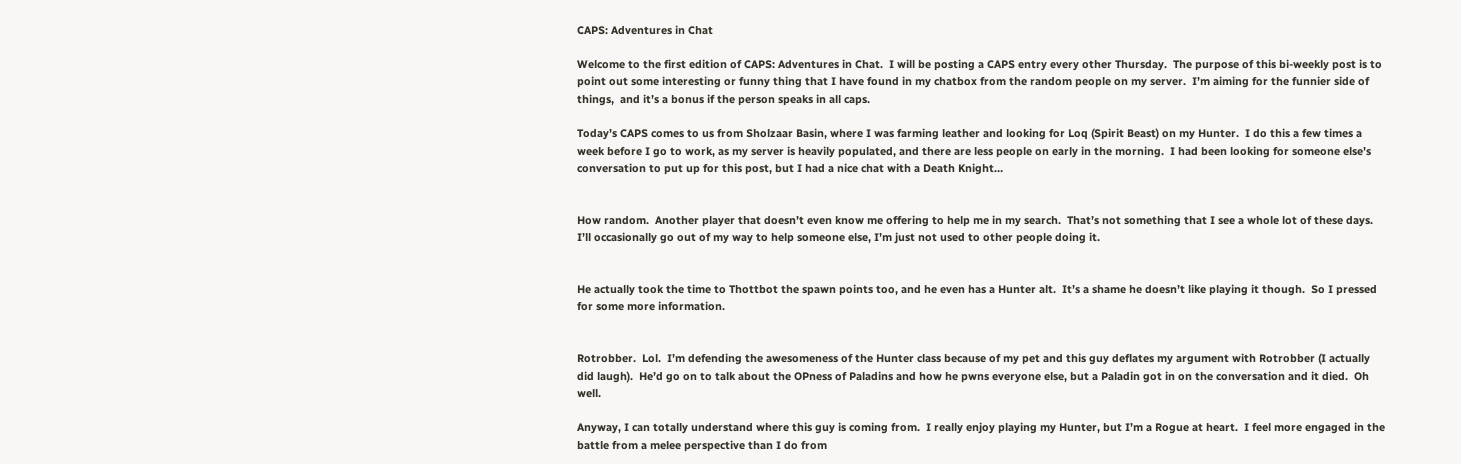CAPS: Adventures in Chat

Welcome to the first edition of CAPS: Adventures in Chat.  I will be posting a CAPS entry every other Thursday.  The purpose of this bi-weekly post is to point out some interesting or funny thing that I have found in my chatbox from the random people on my server.  I’m aiming for the funnier side of things,  and it’s a bonus if the person speaks in all caps.

Today’s CAPS comes to us from Sholzaar Basin, where I was farming leather and looking for Loq (Spirit Beast) on my Hunter.  I do this a few times a week before I go to work, as my server is heavily populated, and there are less people on early in the morning.  I had been looking for someone else’s conversation to put up for this post, but I had a nice chat with a Death Knight…


How random.  Another player that doesn’t even know me offering to help me in my search.  That’s not something that I see a whole lot of these days.  I’ll occasionally go out of my way to help someone else, I’m just not used to other people doing it.


He actually took the time to Thottbot the spawn points too, and he even has a Hunter alt.  It’s a shame he doesn’t like playing it though.  So I pressed for some more information.


Rotrobber.  Lol.  I’m defending the awesomeness of the Hunter class because of my pet and this guy deflates my argument with Rotrobber (I actually did laugh).  He’d go on to talk about the OPness of Paladins and how he pwns everyone else, but a Paladin got in on the conversation and it died.  Oh well.

Anyway, I can totally understand where this guy is coming from.  I really enjoy playing my Hunter, but I’m a Rogue at heart.  I feel more engaged in the battle from a melee perspective than I do from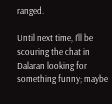ranged.

Until next time, I’ll be scouring the chat in Dalaran looking for something funny; maybe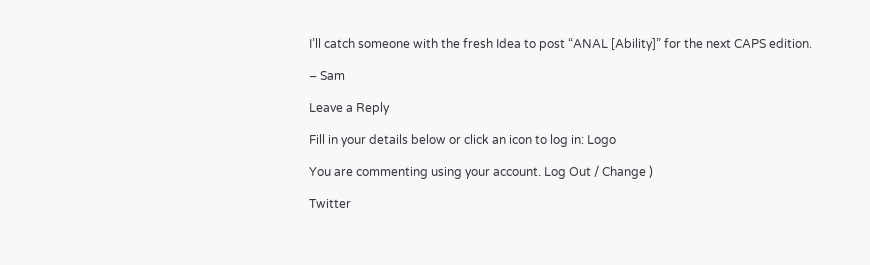I’ll catch someone with the fresh Idea to post “ANAL [Ability]” for the next CAPS edition.

– Sam

Leave a Reply

Fill in your details below or click an icon to log in: Logo

You are commenting using your account. Log Out / Change )

Twitter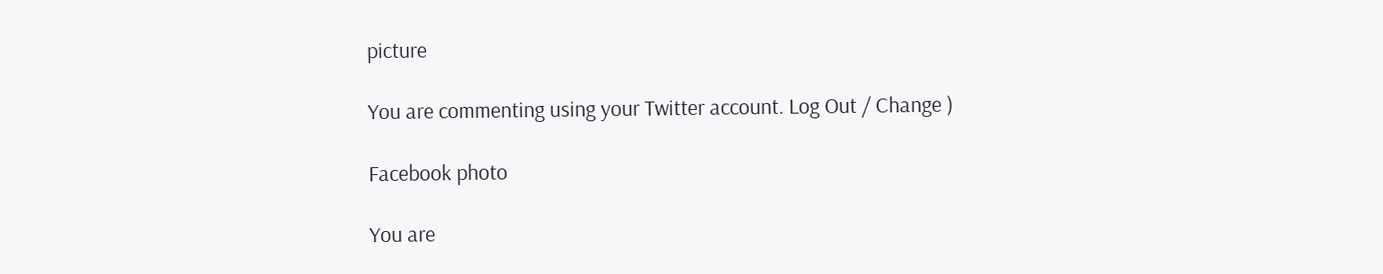picture

You are commenting using your Twitter account. Log Out / Change )

Facebook photo

You are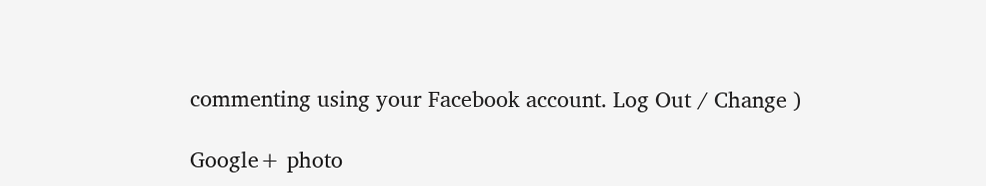commenting using your Facebook account. Log Out / Change )

Google+ photo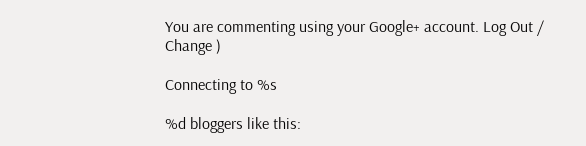You are commenting using your Google+ account. Log Out / Change )

Connecting to %s

%d bloggers like this: